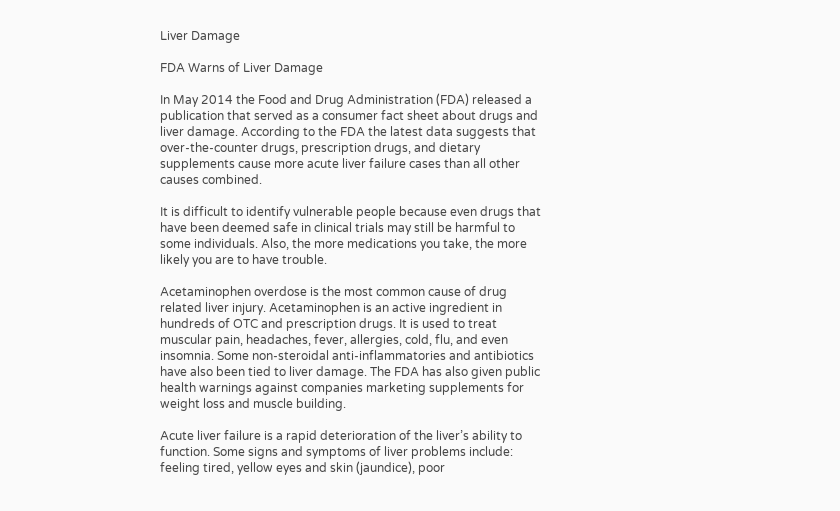Liver Damage

FDA Warns of Liver Damage

In May 2014 the Food and Drug Administration (FDA) released a publication that served as a consumer fact sheet about drugs and liver damage. According to the FDA the latest data suggests that over-the-counter drugs, prescription drugs, and dietary supplements cause more acute liver failure cases than all other causes combined.

It is difficult to identify vulnerable people because even drugs that have been deemed safe in clinical trials may still be harmful to some individuals. Also, the more medications you take, the more likely you are to have trouble.

Acetaminophen overdose is the most common cause of drug related liver injury. Acetaminophen is an active ingredient in hundreds of OTC and prescription drugs. It is used to treat muscular pain, headaches, fever, allergies, cold, flu, and even insomnia. Some non-steroidal anti-inflammatories and antibiotics have also been tied to liver damage. The FDA has also given public health warnings against companies marketing supplements for weight loss and muscle building.

Acute liver failure is a rapid deterioration of the liver’s ability to function. Some signs and symptoms of liver problems include: feeling tired, yellow eyes and skin (jaundice), poor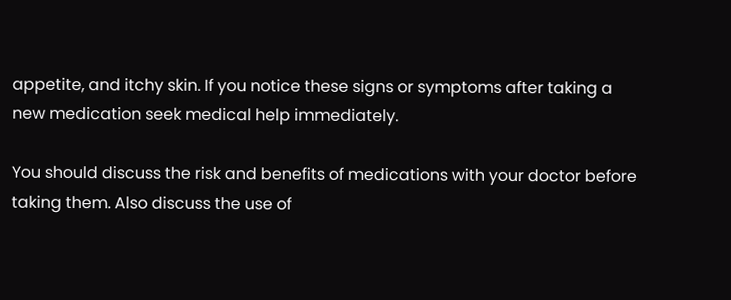appetite, and itchy skin. If you notice these signs or symptoms after taking a new medication seek medical help immediately.

You should discuss the risk and benefits of medications with your doctor before taking them. Also discuss the use of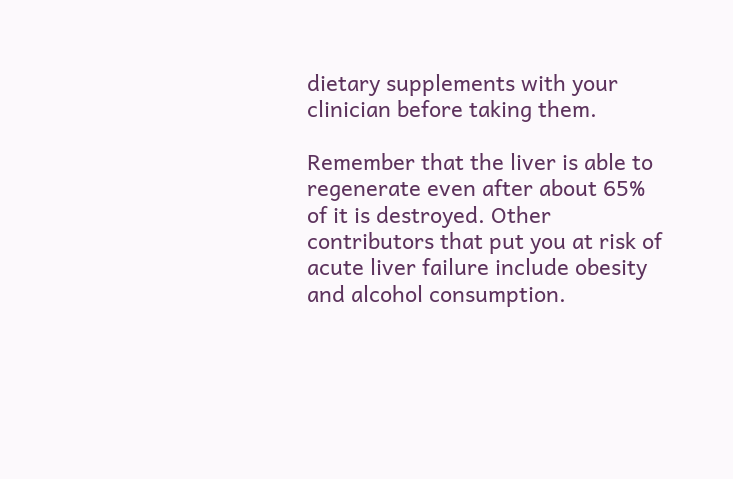dietary supplements with your clinician before taking them.

Remember that the liver is able to regenerate even after about 65% of it is destroyed. Other contributors that put you at risk of acute liver failure include obesity and alcohol consumption.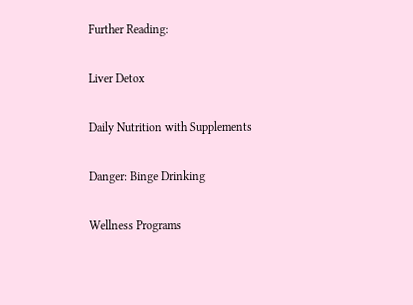Further Reading:

Liver Detox

Daily Nutrition with Supplements

Danger: Binge Drinking

Wellness Programs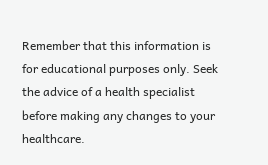Remember that this information is for educational purposes only. Seek the advice of a health specialist before making any changes to your healthcare.